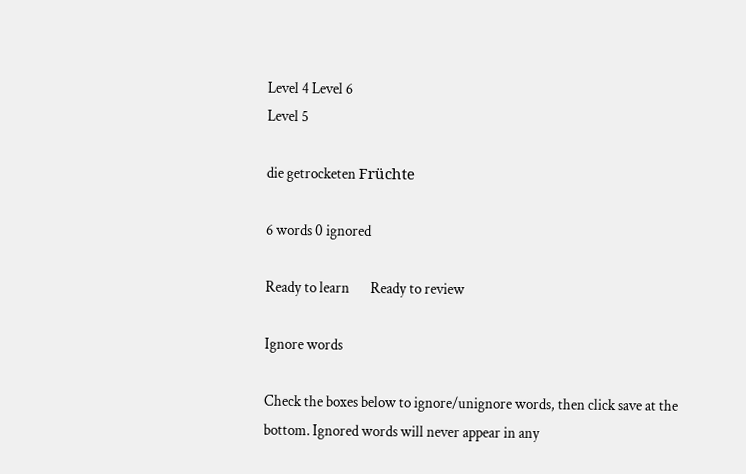Level 4 Level 6
Level 5

die getrocketen Früchte

6 words 0 ignored

Ready to learn       Ready to review

Ignore words

Check the boxes below to ignore/unignore words, then click save at the bottom. Ignored words will never appear in any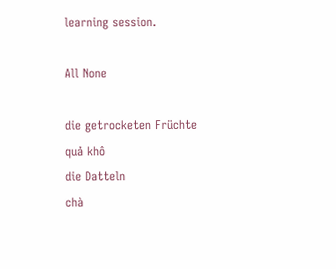learning session.

All None

die getrocketen Früchte
quả khô
die Datteln
chà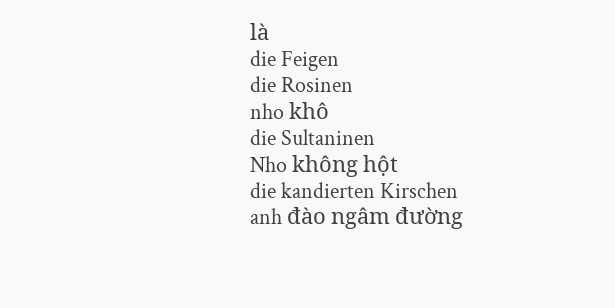là
die Feigen
die Rosinen
nho khô
die Sultaninen
Nho không hột
die kandierten Kirschen
anh đào ngâm đường